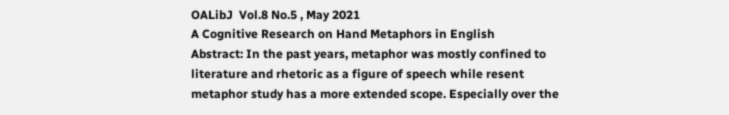OALibJ  Vol.8 No.5 , May 2021
A Cognitive Research on Hand Metaphors in English
Abstract: In the past years, metaphor was mostly confined to literature and rhetoric as a figure of speech while resent metaphor study has a more extended scope. Especially over the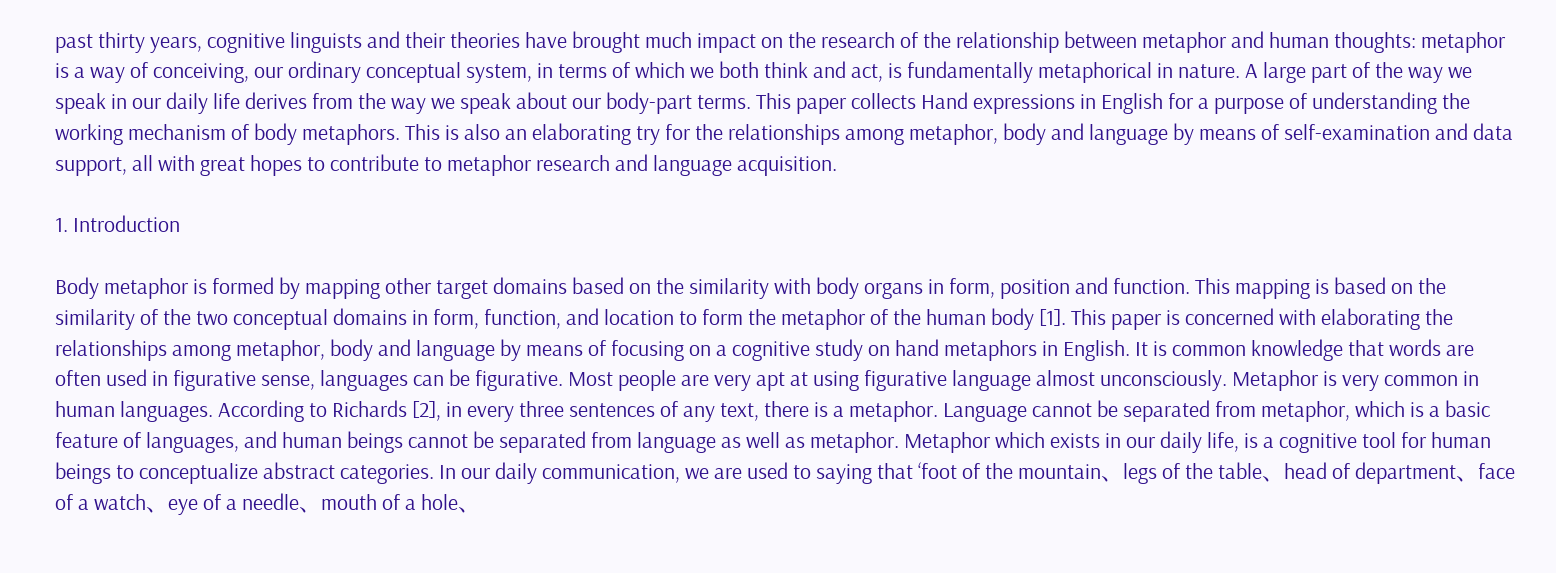past thirty years, cognitive linguists and their theories have brought much impact on the research of the relationship between metaphor and human thoughts: metaphor is a way of conceiving, our ordinary conceptual system, in terms of which we both think and act, is fundamentally metaphorical in nature. A large part of the way we speak in our daily life derives from the way we speak about our body-part terms. This paper collects Hand expressions in English for a purpose of understanding the working mechanism of body metaphors. This is also an elaborating try for the relationships among metaphor, body and language by means of self-examination and data support, all with great hopes to contribute to metaphor research and language acquisition.

1. Introduction

Body metaphor is formed by mapping other target domains based on the similarity with body organs in form, position and function. This mapping is based on the similarity of the two conceptual domains in form, function, and location to form the metaphor of the human body [1]. This paper is concerned with elaborating the relationships among metaphor, body and language by means of focusing on a cognitive study on hand metaphors in English. It is common knowledge that words are often used in figurative sense, languages can be figurative. Most people are very apt at using figurative language almost unconsciously. Metaphor is very common in human languages. According to Richards [2], in every three sentences of any text, there is a metaphor. Language cannot be separated from metaphor, which is a basic feature of languages, and human beings cannot be separated from language as well as metaphor. Metaphor which exists in our daily life, is a cognitive tool for human beings to conceptualize abstract categories. In our daily communication, we are used to saying that ‘foot of the mountain、legs of the table、head of department、face of a watch、eye of a needle、mouth of a hole、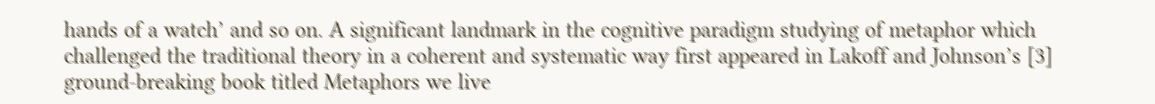hands of a watch’ and so on. A significant landmark in the cognitive paradigm studying of metaphor which challenged the traditional theory in a coherent and systematic way first appeared in Lakoff and Johnson’s [3] ground-breaking book titled Metaphors we live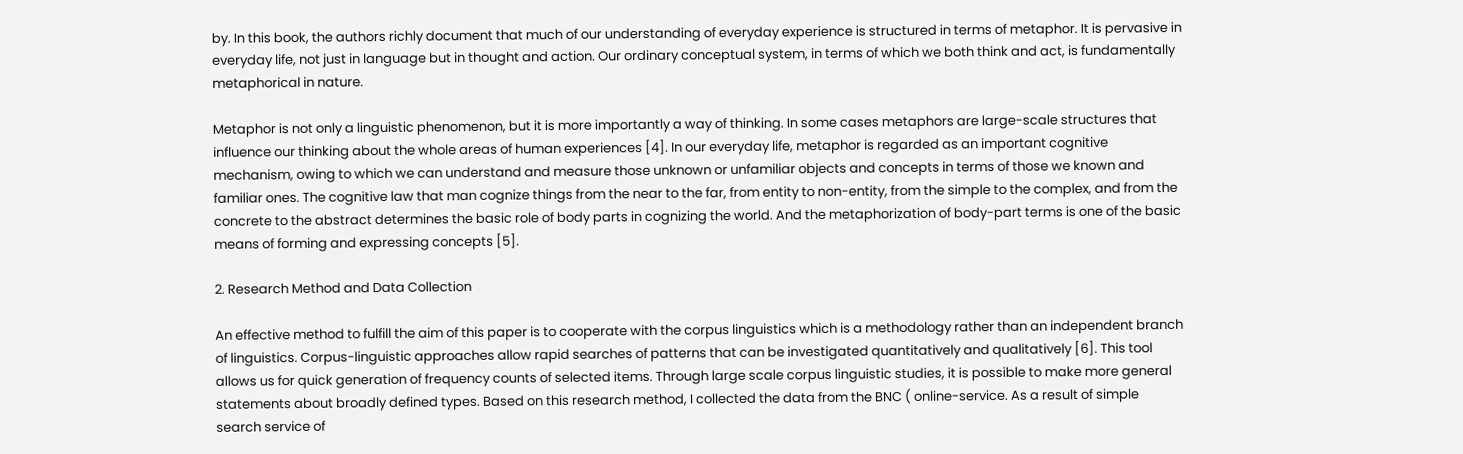by. In this book, the authors richly document that much of our understanding of everyday experience is structured in terms of metaphor. It is pervasive in everyday life, not just in language but in thought and action. Our ordinary conceptual system, in terms of which we both think and act, is fundamentally metaphorical in nature.

Metaphor is not only a linguistic phenomenon, but it is more importantly a way of thinking. In some cases metaphors are large-scale structures that influence our thinking about the whole areas of human experiences [4]. In our everyday life, metaphor is regarded as an important cognitive mechanism, owing to which we can understand and measure those unknown or unfamiliar objects and concepts in terms of those we known and familiar ones. The cognitive law that man cognize things from the near to the far, from entity to non-entity, from the simple to the complex, and from the concrete to the abstract determines the basic role of body parts in cognizing the world. And the metaphorization of body-part terms is one of the basic means of forming and expressing concepts [5].

2. Research Method and Data Collection

An effective method to fulfill the aim of this paper is to cooperate with the corpus linguistics which is a methodology rather than an independent branch of linguistics. Corpus-linguistic approaches allow rapid searches of patterns that can be investigated quantitatively and qualitatively [6]. This tool allows us for quick generation of frequency counts of selected items. Through large scale corpus linguistic studies, it is possible to make more general statements about broadly defined types. Based on this research method, I collected the data from the BNC ( online-service. As a result of simple search service of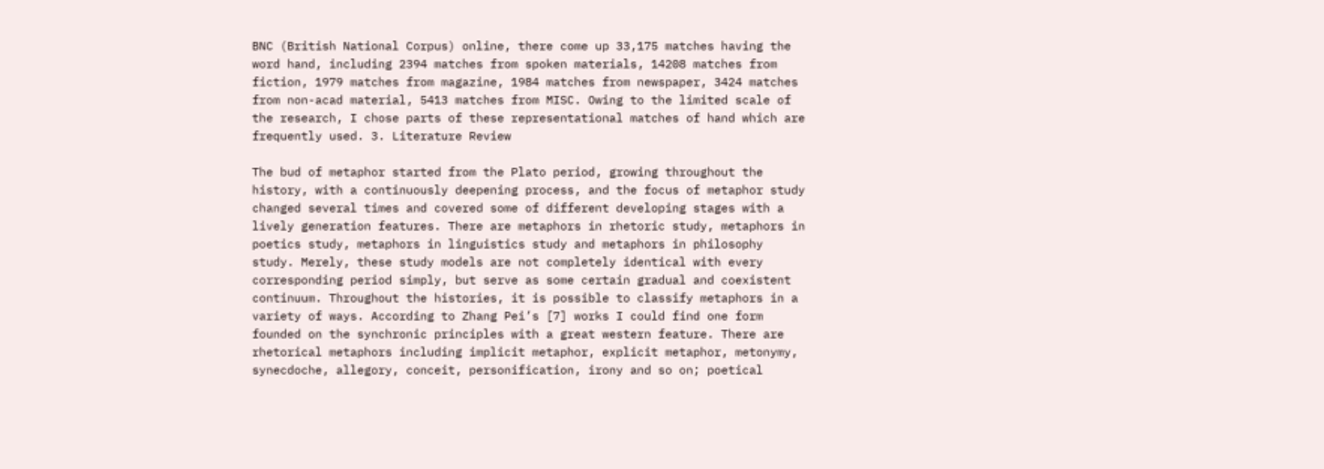BNC (British National Corpus) online, there come up 33,175 matches having the word hand, including 2394 matches from spoken materials, 14208 matches from fiction, 1979 matches from magazine, 1984 matches from newspaper, 3424 matches from non-acad material, 5413 matches from MISC. Owing to the limited scale of the research, I chose parts of these representational matches of hand which are frequently used. 3. Literature Review

The bud of metaphor started from the Plato period, growing throughout the history, with a continuously deepening process, and the focus of metaphor study changed several times and covered some of different developing stages with a lively generation features. There are metaphors in rhetoric study, metaphors in poetics study, metaphors in linguistics study and metaphors in philosophy study. Merely, these study models are not completely identical with every corresponding period simply, but serve as some certain gradual and coexistent continuum. Throughout the histories, it is possible to classify metaphors in a variety of ways. According to Zhang Pei’s [7] works I could find one form founded on the synchronic principles with a great western feature. There are rhetorical metaphors including implicit metaphor, explicit metaphor, metonymy, synecdoche, allegory, conceit, personification, irony and so on; poetical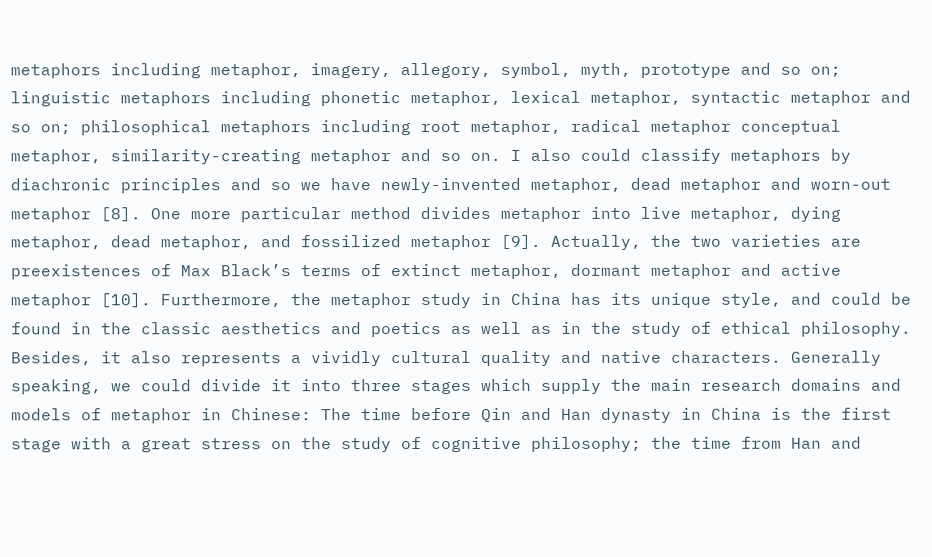metaphors including metaphor, imagery, allegory, symbol, myth, prototype and so on; linguistic metaphors including phonetic metaphor, lexical metaphor, syntactic metaphor and so on; philosophical metaphors including root metaphor, radical metaphor conceptual metaphor, similarity-creating metaphor and so on. I also could classify metaphors by diachronic principles and so we have newly-invented metaphor, dead metaphor and worn-out metaphor [8]. One more particular method divides metaphor into live metaphor, dying metaphor, dead metaphor, and fossilized metaphor [9]. Actually, the two varieties are preexistences of Max Black’s terms of extinct metaphor, dormant metaphor and active metaphor [10]. Furthermore, the metaphor study in China has its unique style, and could be found in the classic aesthetics and poetics as well as in the study of ethical philosophy. Besides, it also represents a vividly cultural quality and native characters. Generally speaking, we could divide it into three stages which supply the main research domains and models of metaphor in Chinese: The time before Qin and Han dynasty in China is the first stage with a great stress on the study of cognitive philosophy; the time from Han and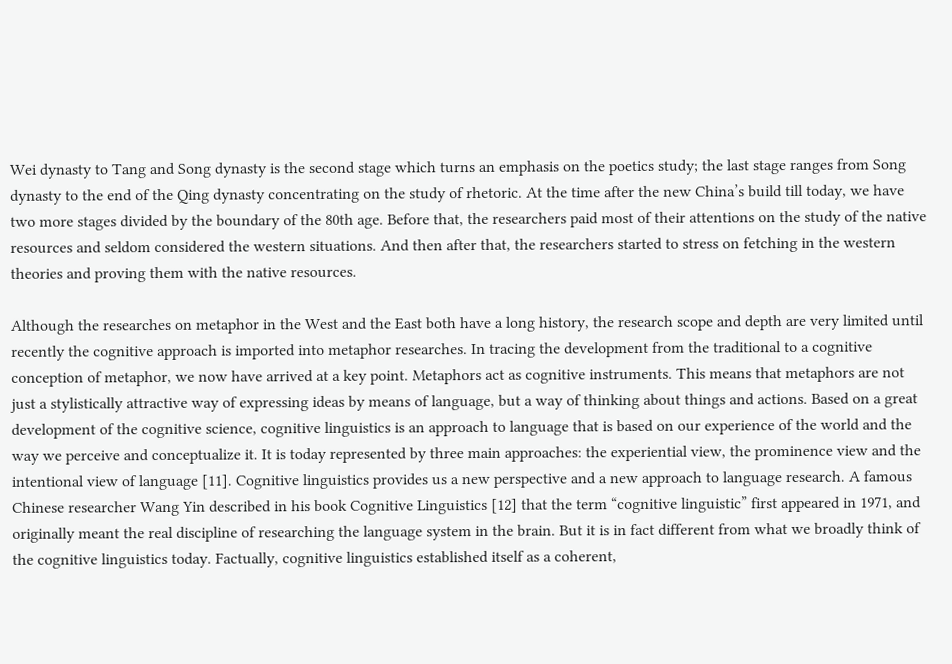Wei dynasty to Tang and Song dynasty is the second stage which turns an emphasis on the poetics study; the last stage ranges from Song dynasty to the end of the Qing dynasty concentrating on the study of rhetoric. At the time after the new China’s build till today, we have two more stages divided by the boundary of the 80th age. Before that, the researchers paid most of their attentions on the study of the native resources and seldom considered the western situations. And then after that, the researchers started to stress on fetching in the western theories and proving them with the native resources.

Although the researches on metaphor in the West and the East both have a long history, the research scope and depth are very limited until recently the cognitive approach is imported into metaphor researches. In tracing the development from the traditional to a cognitive conception of metaphor, we now have arrived at a key point. Metaphors act as cognitive instruments. This means that metaphors are not just a stylistically attractive way of expressing ideas by means of language, but a way of thinking about things and actions. Based on a great development of the cognitive science, cognitive linguistics is an approach to language that is based on our experience of the world and the way we perceive and conceptualize it. It is today represented by three main approaches: the experiential view, the prominence view and the intentional view of language [11]. Cognitive linguistics provides us a new perspective and a new approach to language research. A famous Chinese researcher Wang Yin described in his book Cognitive Linguistics [12] that the term “cognitive linguistic” first appeared in 1971, and originally meant the real discipline of researching the language system in the brain. But it is in fact different from what we broadly think of the cognitive linguistics today. Factually, cognitive linguistics established itself as a coherent,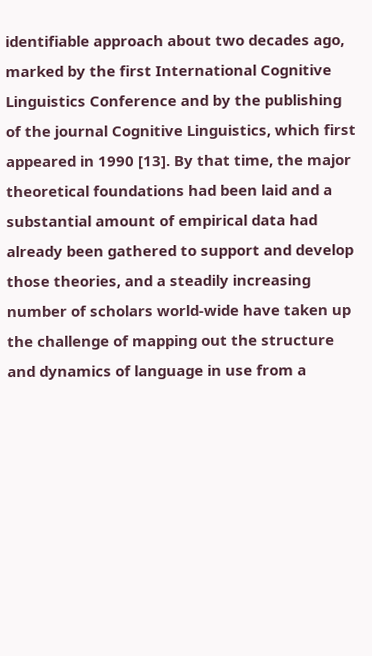identifiable approach about two decades ago, marked by the first International Cognitive Linguistics Conference and by the publishing of the journal Cognitive Linguistics, which first appeared in 1990 [13]. By that time, the major theoretical foundations had been laid and a substantial amount of empirical data had already been gathered to support and develop those theories, and a steadily increasing number of scholars world-wide have taken up the challenge of mapping out the structure and dynamics of language in use from a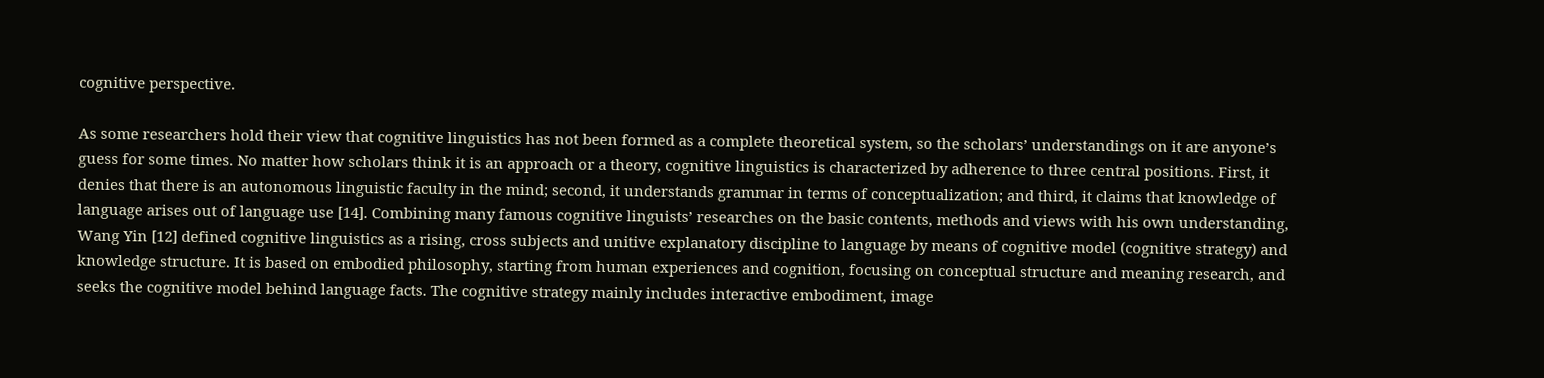cognitive perspective.

As some researchers hold their view that cognitive linguistics has not been formed as a complete theoretical system, so the scholars’ understandings on it are anyone’s guess for some times. No matter how scholars think it is an approach or a theory, cognitive linguistics is characterized by adherence to three central positions. First, it denies that there is an autonomous linguistic faculty in the mind; second, it understands grammar in terms of conceptualization; and third, it claims that knowledge of language arises out of language use [14]. Combining many famous cognitive linguists’ researches on the basic contents, methods and views with his own understanding, Wang Yin [12] defined cognitive linguistics as a rising, cross subjects and unitive explanatory discipline to language by means of cognitive model (cognitive strategy) and knowledge structure. It is based on embodied philosophy, starting from human experiences and cognition, focusing on conceptual structure and meaning research, and seeks the cognitive model behind language facts. The cognitive strategy mainly includes interactive embodiment, image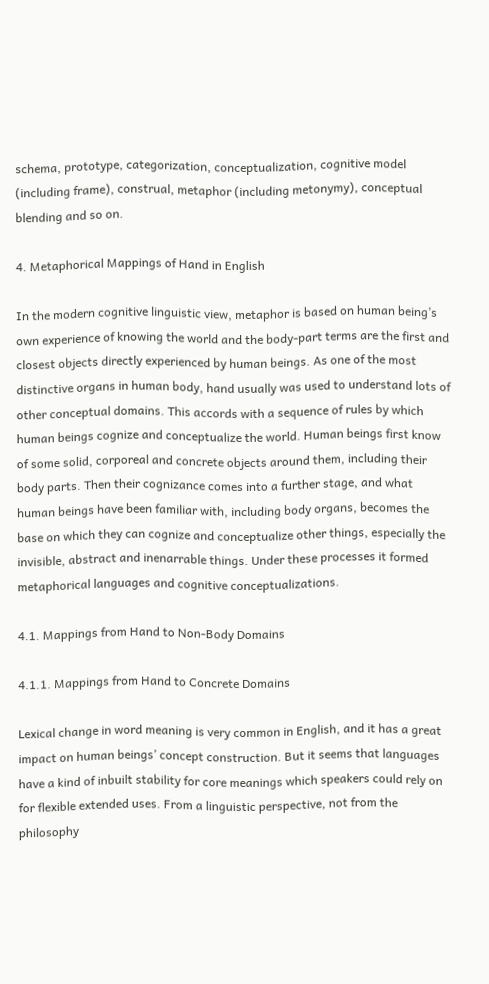schema, prototype, categorization, conceptualization, cognitive model (including frame), construal, metaphor (including metonymy), conceptual blending and so on.

4. Metaphorical Mappings of Hand in English

In the modern cognitive linguistic view, metaphor is based on human being’s own experience of knowing the world and the body-part terms are the first and closest objects directly experienced by human beings. As one of the most distinctive organs in human body, hand usually was used to understand lots of other conceptual domains. This accords with a sequence of rules by which human beings cognize and conceptualize the world. Human beings first know of some solid, corporeal and concrete objects around them, including their body parts. Then their cognizance comes into a further stage, and what human beings have been familiar with, including body organs, becomes the base on which they can cognize and conceptualize other things, especially the invisible, abstract and inenarrable things. Under these processes it formed metaphorical languages and cognitive conceptualizations.

4.1. Mappings from Hand to Non-Body Domains

4.1.1. Mappings from Hand to Concrete Domains

Lexical change in word meaning is very common in English, and it has a great impact on human beings’ concept construction. But it seems that languages have a kind of inbuilt stability for core meanings which speakers could rely on for flexible extended uses. From a linguistic perspective, not from the philosophy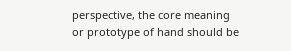perspective, the core meaning or prototype of hand should be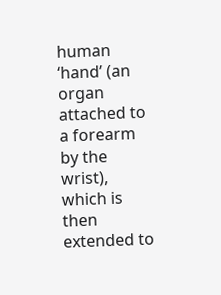human ‘hand’ (an organ attached to a forearm by the wrist), which is then extended to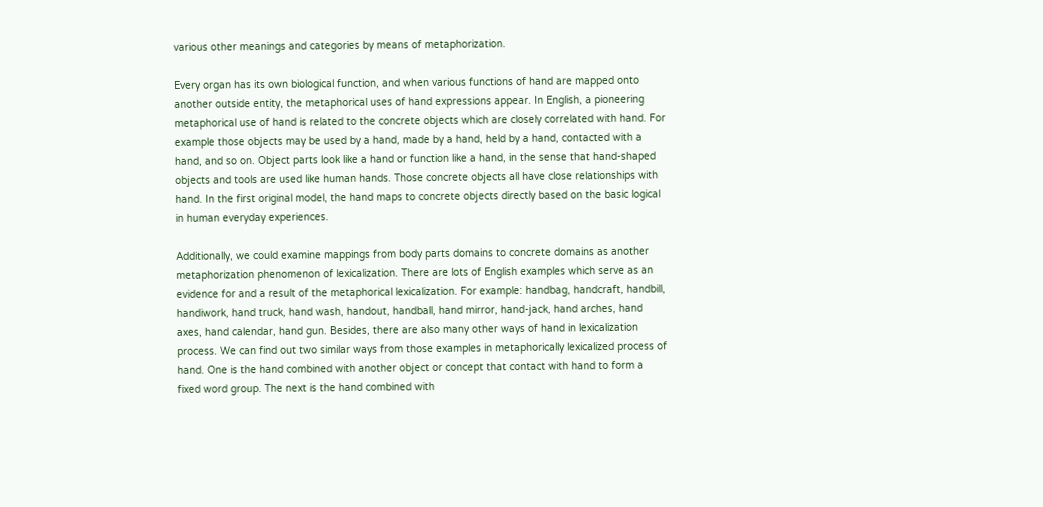various other meanings and categories by means of metaphorization.

Every organ has its own biological function, and when various functions of hand are mapped onto another outside entity, the metaphorical uses of hand expressions appear. In English, a pioneering metaphorical use of hand is related to the concrete objects which are closely correlated with hand. For example those objects may be used by a hand, made by a hand, held by a hand, contacted with a hand, and so on. Object parts look like a hand or function like a hand, in the sense that hand-shaped objects and tools are used like human hands. Those concrete objects all have close relationships with hand. In the first original model, the hand maps to concrete objects directly based on the basic logical in human everyday experiences.

Additionally, we could examine mappings from body parts domains to concrete domains as another metaphorization phenomenon of lexicalization. There are lots of English examples which serve as an evidence for and a result of the metaphorical lexicalization. For example: handbag, handcraft, handbill, handiwork, hand truck, hand wash, handout, handball, hand mirror, hand-jack, hand arches, hand axes, hand calendar, hand gun. Besides, there are also many other ways of hand in lexicalization process. We can find out two similar ways from those examples in metaphorically lexicalized process of hand. One is the hand combined with another object or concept that contact with hand to form a fixed word group. The next is the hand combined with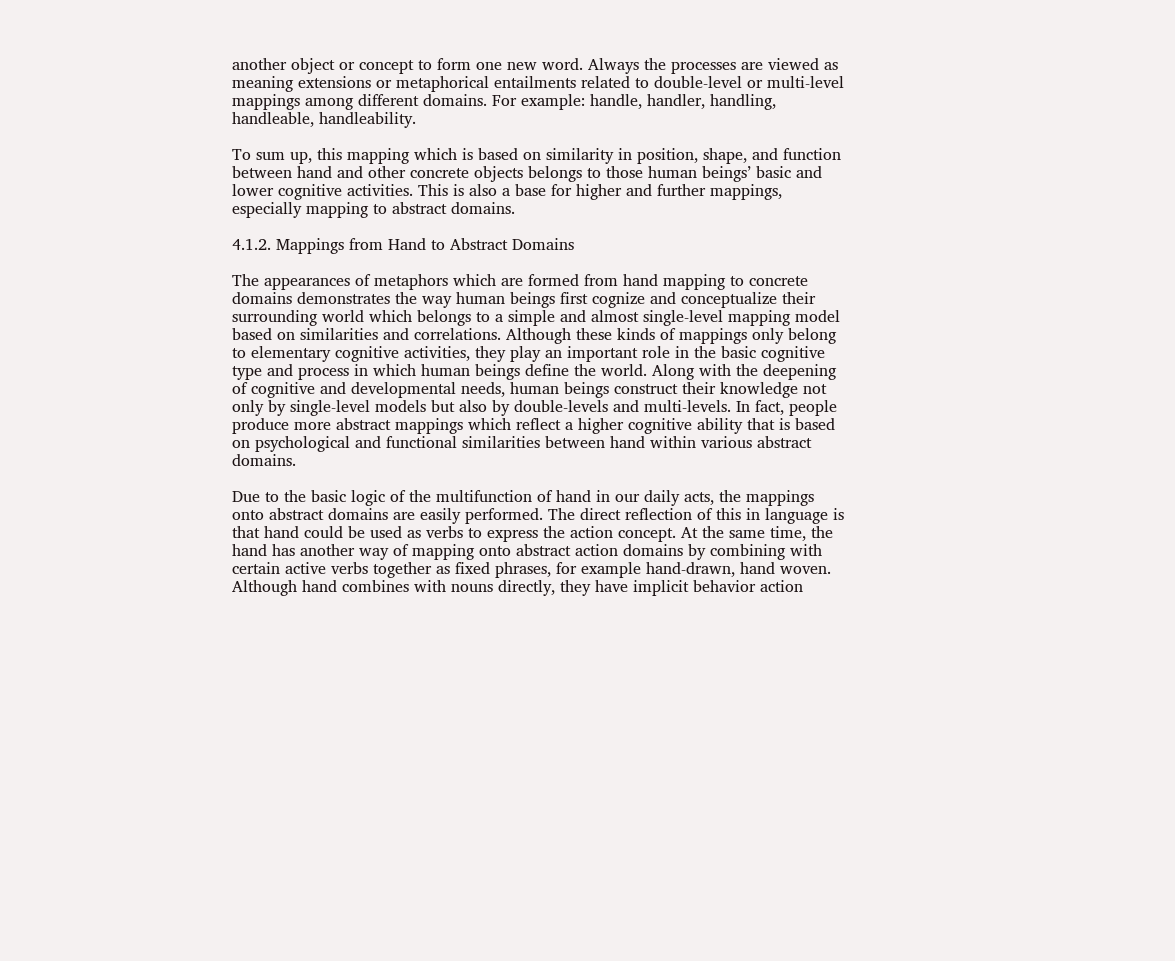another object or concept to form one new word. Always the processes are viewed as meaning extensions or metaphorical entailments related to double-level or multi-level mappings among different domains. For example: handle, handler, handling, handleable, handleability.

To sum up, this mapping which is based on similarity in position, shape, and function between hand and other concrete objects belongs to those human beings’ basic and lower cognitive activities. This is also a base for higher and further mappings, especially mapping to abstract domains.

4.1.2. Mappings from Hand to Abstract Domains

The appearances of metaphors which are formed from hand mapping to concrete domains demonstrates the way human beings first cognize and conceptualize their surrounding world which belongs to a simple and almost single-level mapping model based on similarities and correlations. Although these kinds of mappings only belong to elementary cognitive activities, they play an important role in the basic cognitive type and process in which human beings define the world. Along with the deepening of cognitive and developmental needs, human beings construct their knowledge not only by single-level models but also by double-levels and multi-levels. In fact, people produce more abstract mappings which reflect a higher cognitive ability that is based on psychological and functional similarities between hand within various abstract domains.

Due to the basic logic of the multifunction of hand in our daily acts, the mappings onto abstract domains are easily performed. The direct reflection of this in language is that hand could be used as verbs to express the action concept. At the same time, the hand has another way of mapping onto abstract action domains by combining with certain active verbs together as fixed phrases, for example hand-drawn, hand woven. Although hand combines with nouns directly, they have implicit behavior action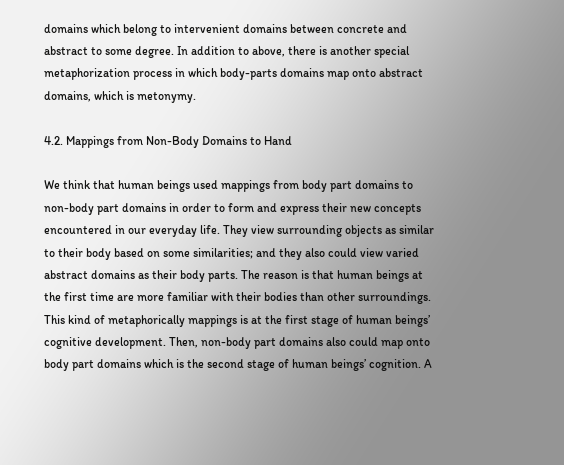domains which belong to intervenient domains between concrete and abstract to some degree. In addition to above, there is another special metaphorization process in which body-parts domains map onto abstract domains, which is metonymy.

4.2. Mappings from Non-Body Domains to Hand

We think that human beings used mappings from body part domains to non-body part domains in order to form and express their new concepts encountered in our everyday life. They view surrounding objects as similar to their body based on some similarities; and they also could view varied abstract domains as their body parts. The reason is that human beings at the first time are more familiar with their bodies than other surroundings. This kind of metaphorically mappings is at the first stage of human beings’ cognitive development. Then, non-body part domains also could map onto body part domains which is the second stage of human beings’ cognition. A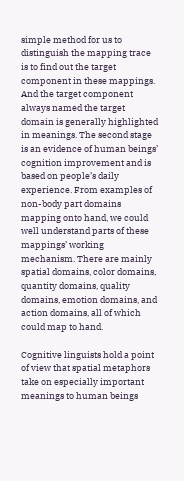simple method for us to distinguish the mapping trace is to find out the target component in these mappings. And the target component always named the target domain is generally highlighted in meanings. The second stage is an evidence of human beings’ cognition improvement and is based on people’s daily experience. From examples of non-body part domains mapping onto hand, we could well understand parts of these mappings’ working mechanism. There are mainly spatial domains, color domains, quantity domains, quality domains, emotion domains, and action domains, all of which could map to hand.

Cognitive linguists hold a point of view that spatial metaphors take on especially important meanings to human beings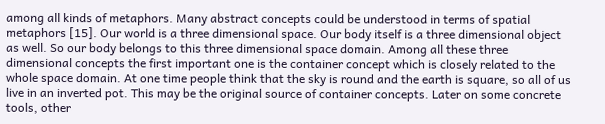among all kinds of metaphors. Many abstract concepts could be understood in terms of spatial metaphors [15]. Our world is a three dimensional space. Our body itself is a three dimensional object as well. So our body belongs to this three dimensional space domain. Among all these three dimensional concepts the first important one is the container concept which is closely related to the whole space domain. At one time people think that the sky is round and the earth is square, so all of us live in an inverted pot. This may be the original source of container concepts. Later on some concrete tools, other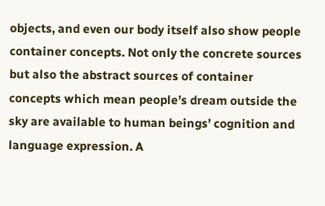objects, and even our body itself also show people container concepts. Not only the concrete sources but also the abstract sources of container concepts which mean people’s dream outside the sky are available to human beings’ cognition and language expression. A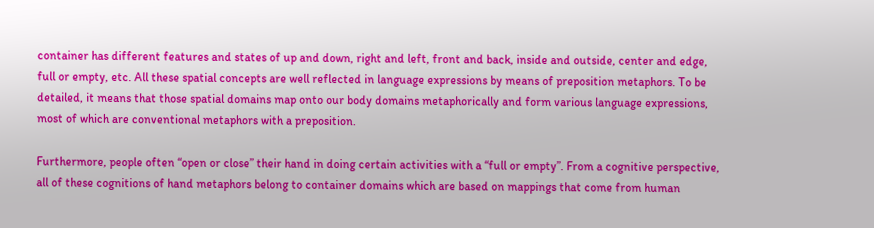container has different features and states of up and down, right and left, front and back, inside and outside, center and edge, full or empty, etc. All these spatial concepts are well reflected in language expressions by means of preposition metaphors. To be detailed, it means that those spatial domains map onto our body domains metaphorically and form various language expressions, most of which are conventional metaphors with a preposition.

Furthermore, people often “open or close” their hand in doing certain activities with a “full or empty”. From a cognitive perspective, all of these cognitions of hand metaphors belong to container domains which are based on mappings that come from human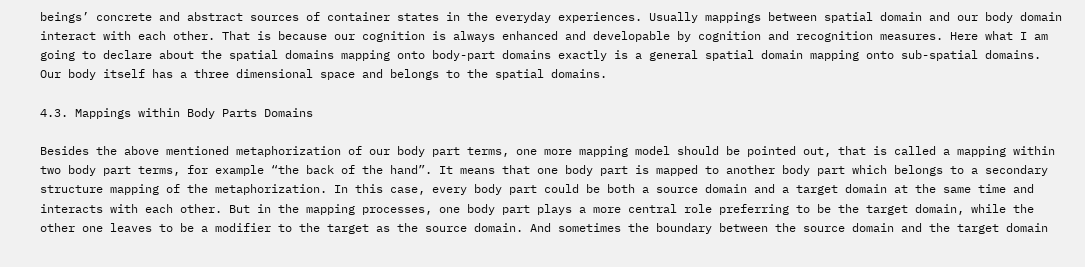beings’ concrete and abstract sources of container states in the everyday experiences. Usually mappings between spatial domain and our body domain interact with each other. That is because our cognition is always enhanced and developable by cognition and recognition measures. Here what I am going to declare about the spatial domains mapping onto body-part domains exactly is a general spatial domain mapping onto sub-spatial domains. Our body itself has a three dimensional space and belongs to the spatial domains.

4.3. Mappings within Body Parts Domains

Besides the above mentioned metaphorization of our body part terms, one more mapping model should be pointed out, that is called a mapping within two body part terms, for example “the back of the hand”. It means that one body part is mapped to another body part which belongs to a secondary structure mapping of the metaphorization. In this case, every body part could be both a source domain and a target domain at the same time and interacts with each other. But in the mapping processes, one body part plays a more central role preferring to be the target domain, while the other one leaves to be a modifier to the target as the source domain. And sometimes the boundary between the source domain and the target domain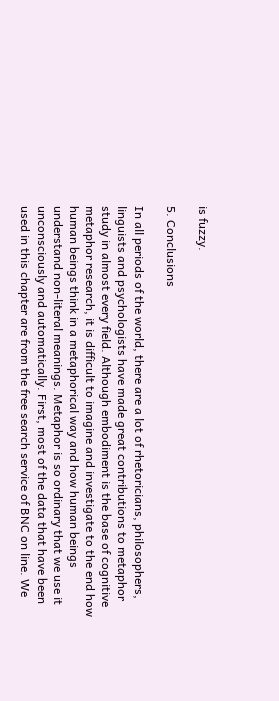is fuzzy.

5. Conclusions

In all periods of the world, there are a lot of rhetoricians, philosophers, linguists and psychologists have made great contributions to metaphor study in almost every field. Although embodiment is the base of cognitive metaphor research, it is difficult to imagine and investigate to the end how human beings think in a metaphorical way and how human beings understand non-literal meanings. Metaphor is so ordinary that we use it unconsciously and automatically. First, most of the data that have been used in this chapter are from the free search service of BNC on line. We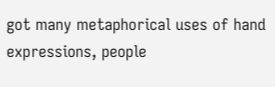got many metaphorical uses of hand expressions, people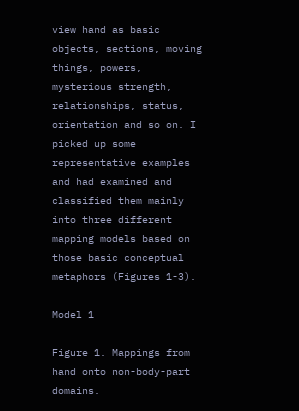view hand as basic objects, sections, moving things, powers, mysterious strength, relationships, status, orientation and so on. I picked up some representative examples and had examined and classified them mainly into three different mapping models based on those basic conceptual metaphors (Figures 1-3).

Model 1

Figure 1. Mappings from hand onto non-body-part domains.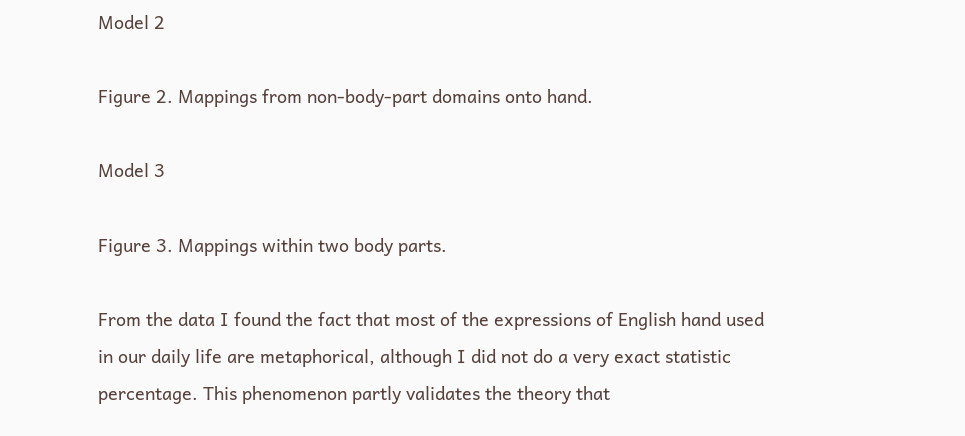Model 2

Figure 2. Mappings from non-body-part domains onto hand.

Model 3

Figure 3. Mappings within two body parts.

From the data I found the fact that most of the expressions of English hand used in our daily life are metaphorical, although I did not do a very exact statistic percentage. This phenomenon partly validates the theory that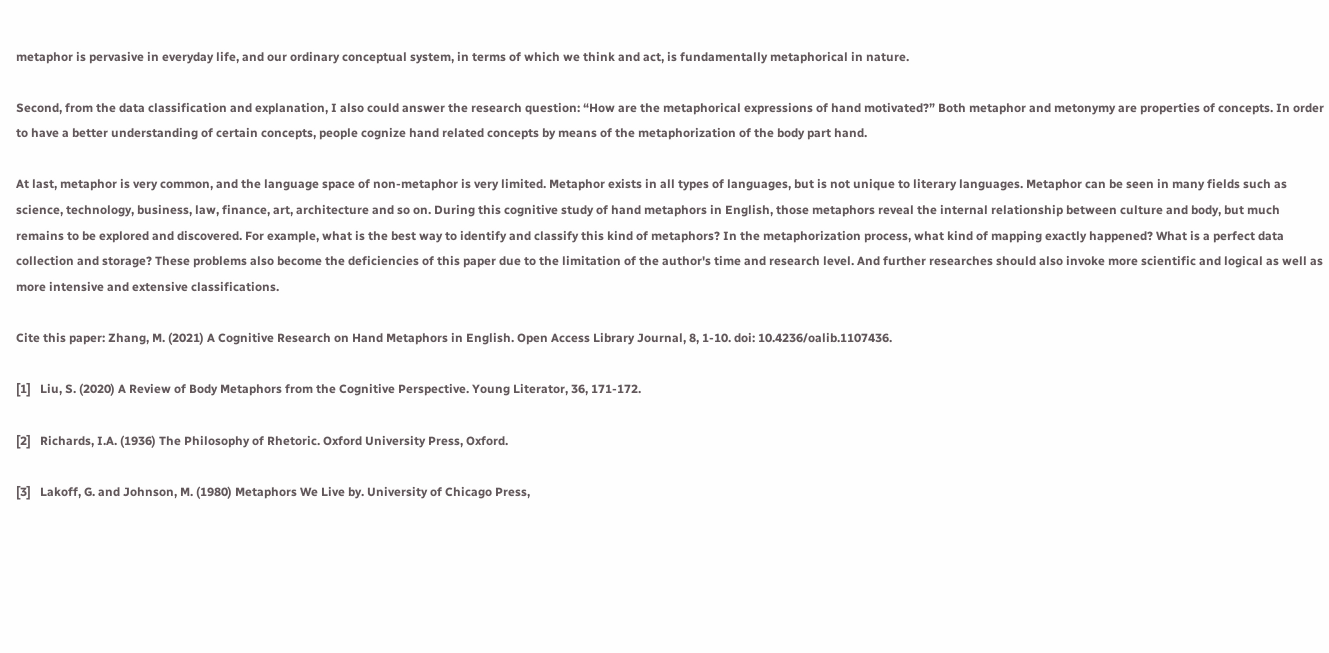metaphor is pervasive in everyday life, and our ordinary conceptual system, in terms of which we think and act, is fundamentally metaphorical in nature.

Second, from the data classification and explanation, I also could answer the research question: “How are the metaphorical expressions of hand motivated?” Both metaphor and metonymy are properties of concepts. In order to have a better understanding of certain concepts, people cognize hand related concepts by means of the metaphorization of the body part hand.

At last, metaphor is very common, and the language space of non-metaphor is very limited. Metaphor exists in all types of languages, but is not unique to literary languages. Metaphor can be seen in many fields such as science, technology, business, law, finance, art, architecture and so on. During this cognitive study of hand metaphors in English, those metaphors reveal the internal relationship between culture and body, but much remains to be explored and discovered. For example, what is the best way to identify and classify this kind of metaphors? In the metaphorization process, what kind of mapping exactly happened? What is a perfect data collection and storage? These problems also become the deficiencies of this paper due to the limitation of the author's time and research level. And further researches should also invoke more scientific and logical as well as more intensive and extensive classifications.

Cite this paper: Zhang, M. (2021) A Cognitive Research on Hand Metaphors in English. Open Access Library Journal, 8, 1-10. doi: 10.4236/oalib.1107436.

[1]   Liu, S. (2020) A Review of Body Metaphors from the Cognitive Perspective. Young Literator, 36, 171-172.

[2]   Richards, I.A. (1936) The Philosophy of Rhetoric. Oxford University Press, Oxford.

[3]   Lakoff, G. and Johnson, M. (1980) Metaphors We Live by. University of Chicago Press,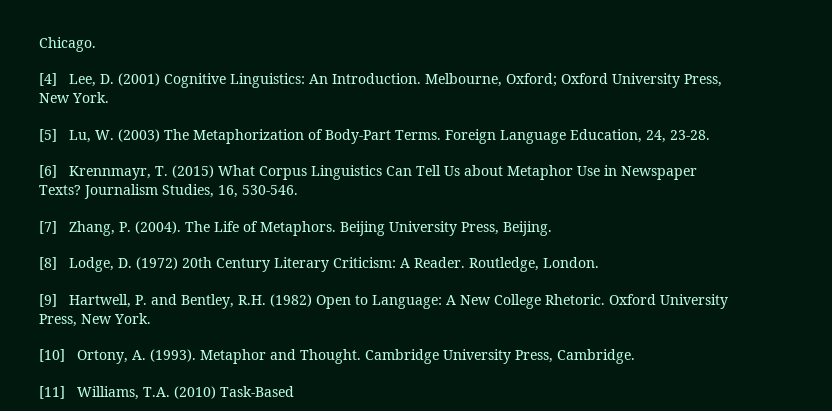Chicago.

[4]   Lee, D. (2001) Cognitive Linguistics: An Introduction. Melbourne, Oxford; Oxford University Press, New York.

[5]   Lu, W. (2003) The Metaphorization of Body-Part Terms. Foreign Language Education, 24, 23-28.

[6]   Krennmayr, T. (2015) What Corpus Linguistics Can Tell Us about Metaphor Use in Newspaper Texts? Journalism Studies, 16, 530-546.

[7]   Zhang, P. (2004). The Life of Metaphors. Beijing University Press, Beijing.

[8]   Lodge, D. (1972) 20th Century Literary Criticism: A Reader. Routledge, London.

[9]   Hartwell, P. and Bentley, R.H. (1982) Open to Language: A New College Rhetoric. Oxford University Press, New York.

[10]   Ortony, A. (1993). Metaphor and Thought. Cambridge University Press, Cambridge.

[11]   Williams, T.A. (2010) Task-Based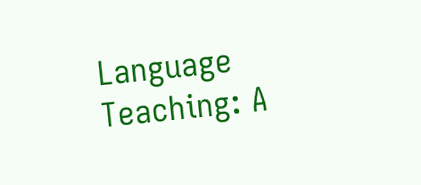Language Teaching: A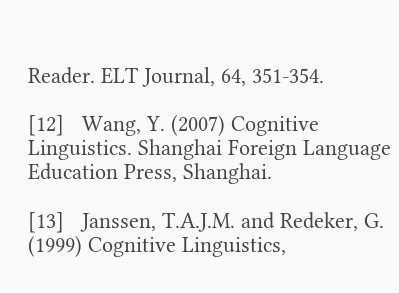Reader. ELT Journal, 64, 351-354.

[12]   Wang, Y. (2007) Cognitive Linguistics. Shanghai Foreign Language Education Press, Shanghai.

[13]   Janssen, T.A.J.M. and Redeker, G. (1999) Cognitive Linguistics,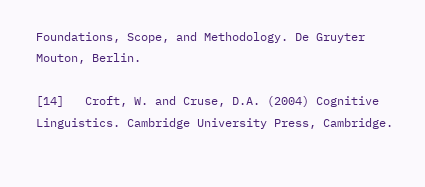Foundations, Scope, and Methodology. De Gruyter Mouton, Berlin.

[14]   Croft, W. and Cruse, D.A. (2004) Cognitive Linguistics. Cambridge University Press, Cambridge.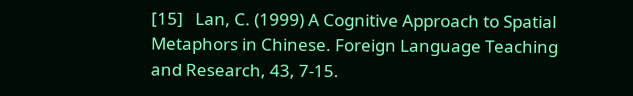[15]   Lan, C. (1999) A Cognitive Approach to Spatial Metaphors in Chinese. Foreign Language Teaching and Research, 43, 7-15.